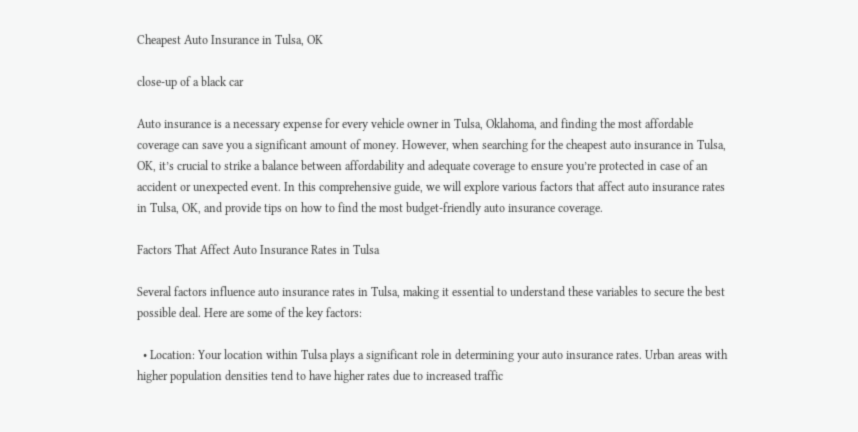Cheapest Auto Insurance in Tulsa, OK

close-up of a black car

Auto insurance is a necessary expense for every vehicle owner in Tulsa, Oklahoma, and finding the most affordable coverage can save you a significant amount of money. However, when searching for the cheapest auto insurance in Tulsa, OK, it’s crucial to strike a balance between affordability and adequate coverage to ensure you’re protected in case of an accident or unexpected event. In this comprehensive guide, we will explore various factors that affect auto insurance rates in Tulsa, OK, and provide tips on how to find the most budget-friendly auto insurance coverage.

Factors That Affect Auto Insurance Rates in Tulsa

Several factors influence auto insurance rates in Tulsa, making it essential to understand these variables to secure the best possible deal. Here are some of the key factors:

  • Location: Your location within Tulsa plays a significant role in determining your auto insurance rates. Urban areas with higher population densities tend to have higher rates due to increased traffic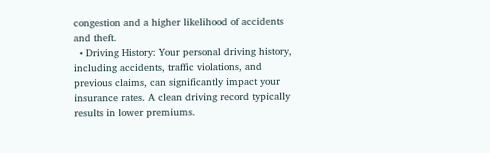congestion and a higher likelihood of accidents and theft.
  • Driving History: Your personal driving history, including accidents, traffic violations, and previous claims, can significantly impact your insurance rates. A clean driving record typically results in lower premiums.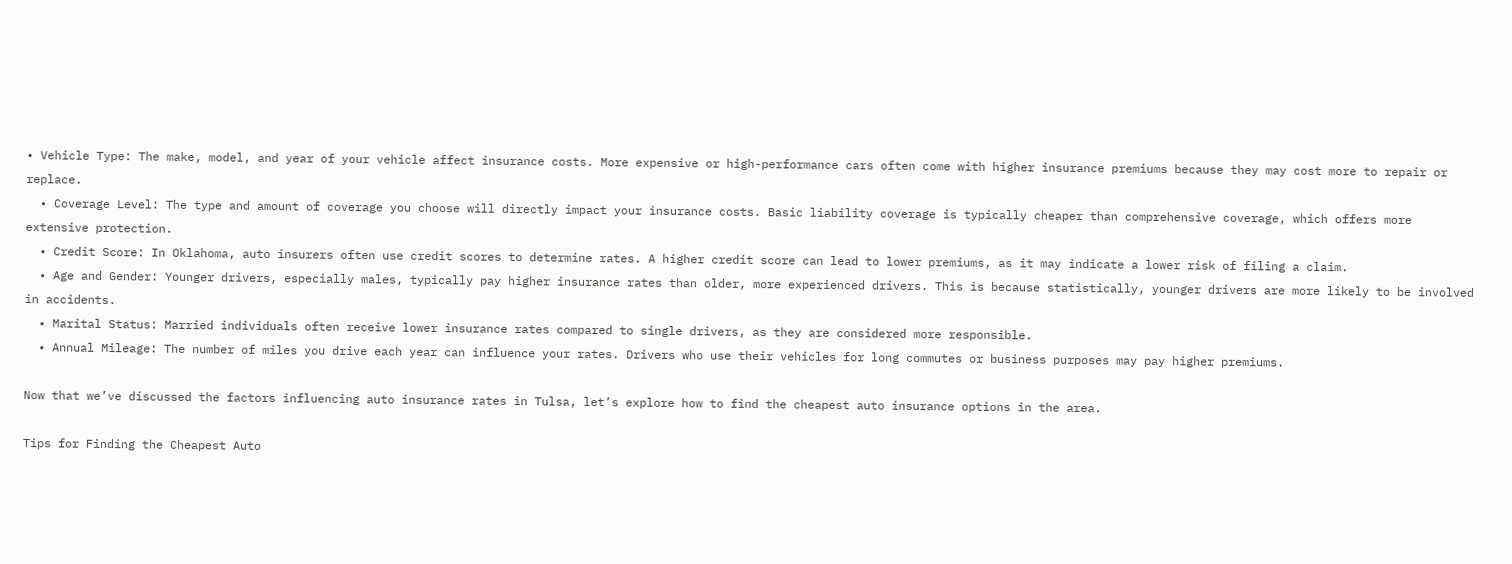• Vehicle Type: The make, model, and year of your vehicle affect insurance costs. More expensive or high-performance cars often come with higher insurance premiums because they may cost more to repair or replace.
  • Coverage Level: The type and amount of coverage you choose will directly impact your insurance costs. Basic liability coverage is typically cheaper than comprehensive coverage, which offers more extensive protection.
  • Credit Score: In Oklahoma, auto insurers often use credit scores to determine rates. A higher credit score can lead to lower premiums, as it may indicate a lower risk of filing a claim.
  • Age and Gender: Younger drivers, especially males, typically pay higher insurance rates than older, more experienced drivers. This is because statistically, younger drivers are more likely to be involved in accidents.
  • Marital Status: Married individuals often receive lower insurance rates compared to single drivers, as they are considered more responsible.
  • Annual Mileage: The number of miles you drive each year can influence your rates. Drivers who use their vehicles for long commutes or business purposes may pay higher premiums.

Now that we’ve discussed the factors influencing auto insurance rates in Tulsa, let’s explore how to find the cheapest auto insurance options in the area.

Tips for Finding the Cheapest Auto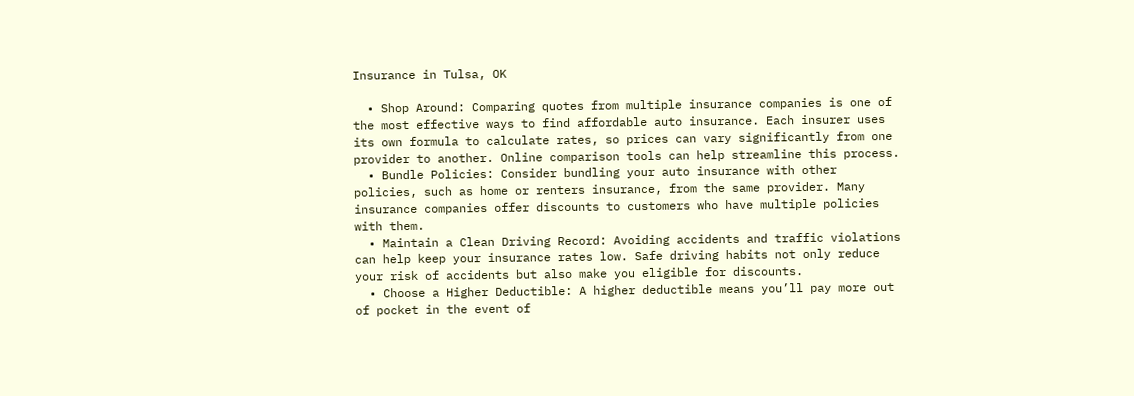Insurance in Tulsa, OK

  • Shop Around: Comparing quotes from multiple insurance companies is one of the most effective ways to find affordable auto insurance. Each insurer uses its own formula to calculate rates, so prices can vary significantly from one provider to another. Online comparison tools can help streamline this process.
  • Bundle Policies: Consider bundling your auto insurance with other policies, such as home or renters insurance, from the same provider. Many insurance companies offer discounts to customers who have multiple policies with them.
  • Maintain a Clean Driving Record: Avoiding accidents and traffic violations can help keep your insurance rates low. Safe driving habits not only reduce your risk of accidents but also make you eligible for discounts.
  • Choose a Higher Deductible: A higher deductible means you’ll pay more out of pocket in the event of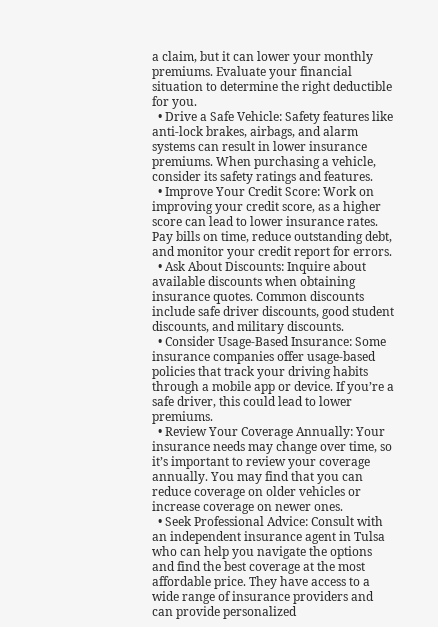a claim, but it can lower your monthly premiums. Evaluate your financial situation to determine the right deductible for you.
  • Drive a Safe Vehicle: Safety features like anti-lock brakes, airbags, and alarm systems can result in lower insurance premiums. When purchasing a vehicle, consider its safety ratings and features.
  • Improve Your Credit Score: Work on improving your credit score, as a higher score can lead to lower insurance rates. Pay bills on time, reduce outstanding debt, and monitor your credit report for errors.
  • Ask About Discounts: Inquire about available discounts when obtaining insurance quotes. Common discounts include safe driver discounts, good student discounts, and military discounts.
  • Consider Usage-Based Insurance: Some insurance companies offer usage-based policies that track your driving habits through a mobile app or device. If you’re a safe driver, this could lead to lower premiums.
  • Review Your Coverage Annually: Your insurance needs may change over time, so it’s important to review your coverage annually. You may find that you can reduce coverage on older vehicles or increase coverage on newer ones.
  • Seek Professional Advice: Consult with an independent insurance agent in Tulsa who can help you navigate the options and find the best coverage at the most affordable price. They have access to a wide range of insurance providers and can provide personalized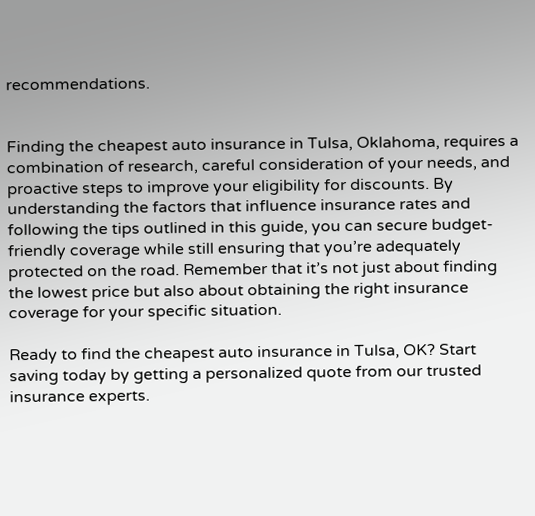recommendations.


Finding the cheapest auto insurance in Tulsa, Oklahoma, requires a combination of research, careful consideration of your needs, and proactive steps to improve your eligibility for discounts. By understanding the factors that influence insurance rates and following the tips outlined in this guide, you can secure budget-friendly coverage while still ensuring that you’re adequately protected on the road. Remember that it’s not just about finding the lowest price but also about obtaining the right insurance coverage for your specific situation.

Ready to find the cheapest auto insurance in Tulsa, OK? Start saving today by getting a personalized quote from our trusted insurance experts.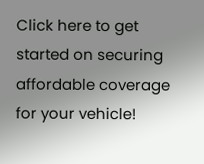Click here to get started on securing affordable coverage for your vehicle!